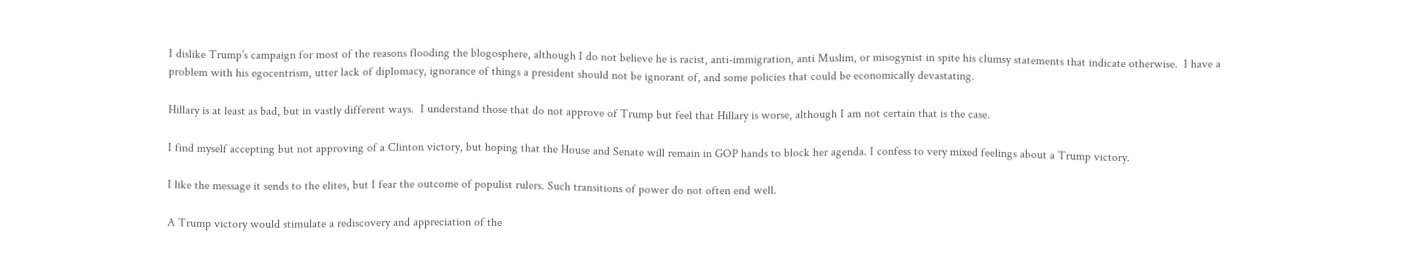I dislike Trump’s campaign for most of the reasons flooding the blogosphere, although I do not believe he is racist, anti-immigration, anti Muslim, or misogynist in spite his clumsy statements that indicate otherwise.  I have a problem with his egocentrism, utter lack of diplomacy, ignorance of things a president should not be ignorant of, and some policies that could be economically devastating.

Hillary is at least as bad, but in vastly different ways.  I understand those that do not approve of Trump but feel that Hillary is worse, although I am not certain that is the case.

I find myself accepting but not approving of a Clinton victory, but hoping that the House and Senate will remain in GOP hands to block her agenda. I confess to very mixed feelings about a Trump victory.

I like the message it sends to the elites, but I fear the outcome of populist rulers. Such transitions of power do not often end well.

A Trump victory would stimulate a rediscovery and appreciation of the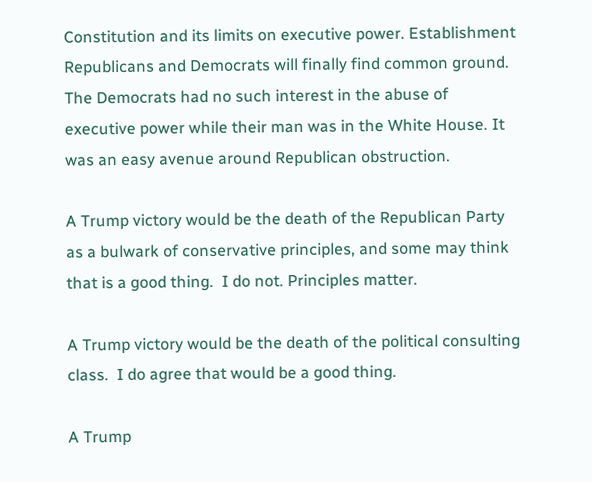Constitution and its limits on executive power. Establishment Republicans and Democrats will finally find common ground.  The Democrats had no such interest in the abuse of executive power while their man was in the White House. It was an easy avenue around Republican obstruction.

A Trump victory would be the death of the Republican Party as a bulwark of conservative principles, and some may think that is a good thing.  I do not. Principles matter.

A Trump victory would be the death of the political consulting class.  I do agree that would be a good thing.

A Trump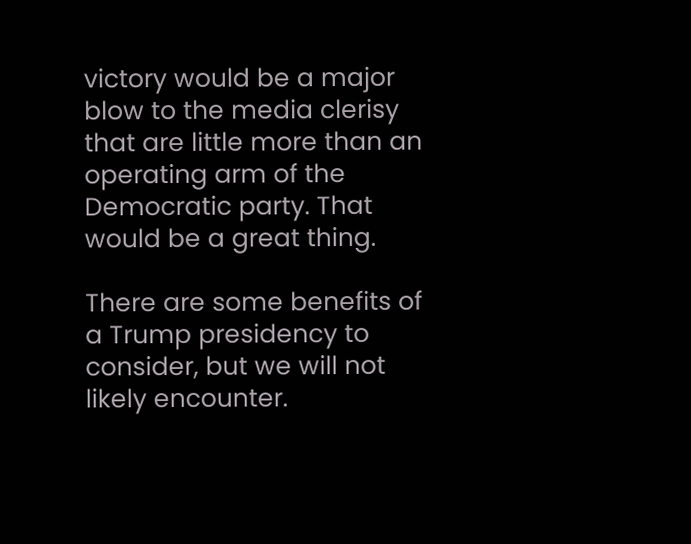victory would be a major blow to the media clerisy that are little more than an operating arm of the Democratic party. That would be a great thing.

There are some benefits of a Trump presidency to consider, but we will not likely encounter.